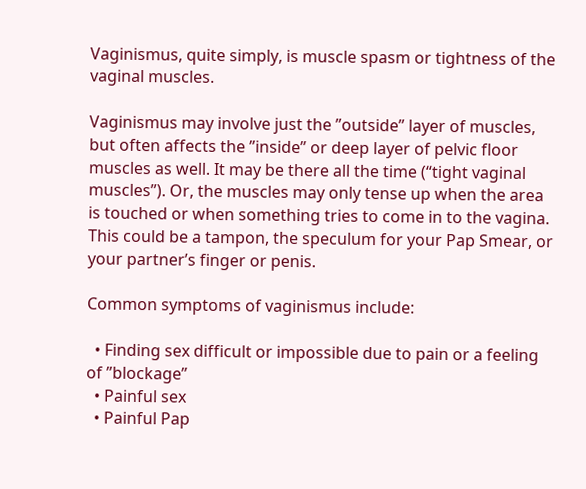Vaginismus, quite simply, is muscle spasm or tightness of the vaginal muscles.

Vaginismus may involve just the ”outside” layer of muscles, but often affects the ”inside” or deep layer of pelvic floor muscles as well. It may be there all the time (“tight vaginal muscles”). Or, the muscles may only tense up when the area is touched or when something tries to come in to the vagina. This could be a tampon, the speculum for your Pap Smear, or your partner’s finger or penis.

Common symptoms of vaginismus include:

  • Finding sex difficult or impossible due to pain or a feeling of ”blockage”
  • Painful sex
  • Painful Pap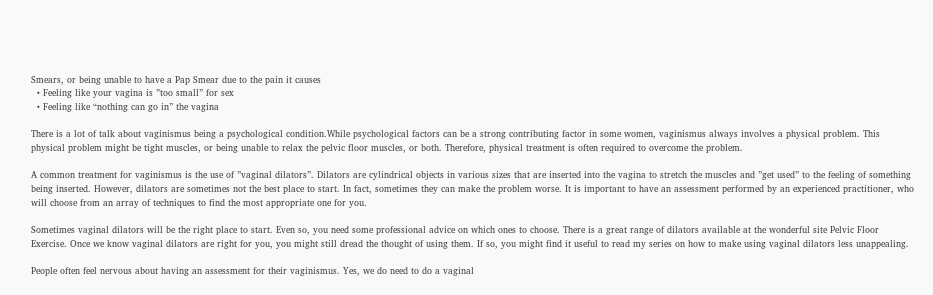Smears, or being unable to have a Pap Smear due to the pain it causes
  • Feeling like your vagina is ”too small” for sex
  • Feeling like “nothing can go in” the vagina

There is a lot of talk about vaginismus being a psychological condition.While psychological factors can be a strong contributing factor in some women, vaginismus always involves a physical problem. This physical problem might be tight muscles, or being unable to relax the pelvic floor muscles, or both. Therefore, physical treatment is often required to overcome the problem.

A common treatment for vaginismus is the use of ”vaginal dilators”. Dilators are cylindrical objects in various sizes that are inserted into the vagina to stretch the muscles and ”get used” to the feeling of something being inserted. However, dilators are sometimes not the best place to start. In fact, sometimes they can make the problem worse. It is important to have an assessment performed by an experienced practitioner, who will choose from an array of techniques to find the most appropriate one for you.

Sometimes vaginal dilators will be the right place to start. Even so, you need some professional advice on which ones to choose. There is a great range of dilators available at the wonderful site Pelvic Floor Exercise. Once we know vaginal dilators are right for you, you might still dread the thought of using them. If so, you might find it useful to read my series on how to make using vaginal dilators less unappealing.

People often feel nervous about having an assessment for their vaginismus. Yes, we do need to do a vaginal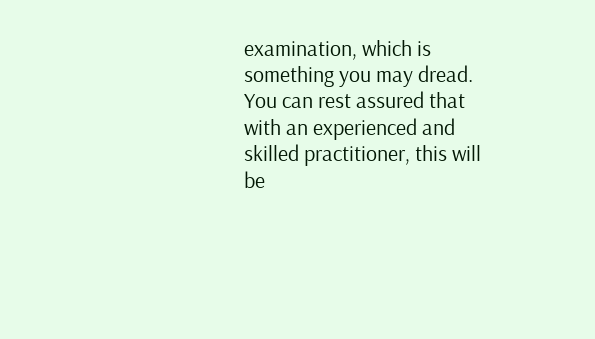examination, which is something you may dread. You can rest assured that with an experienced and skilled practitioner, this will be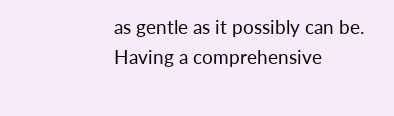as gentle as it possibly can be. Having a comprehensive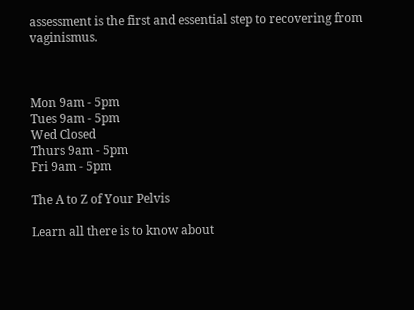assessment is the first and essential step to recovering from vaginismus.



Mon 9am - 5pm
Tues 9am - 5pm
Wed Closed
Thurs 9am - 5pm
Fri 9am - 5pm

The A to Z of Your Pelvis

Learn all there is to know about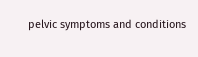pelvic symptoms and conditions